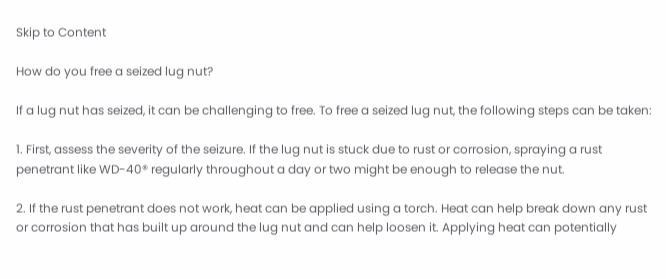Skip to Content

How do you free a seized lug nut?

If a lug nut has seized, it can be challenging to free. To free a seized lug nut, the following steps can be taken:

1. First, assess the severity of the seizure. If the lug nut is stuck due to rust or corrosion, spraying a rust penetrant like WD-40® regularly throughout a day or two might be enough to release the nut.

2. If the rust penetrant does not work, heat can be applied using a torch. Heat can help break down any rust or corrosion that has built up around the lug nut and can help loosen it. Applying heat can potentially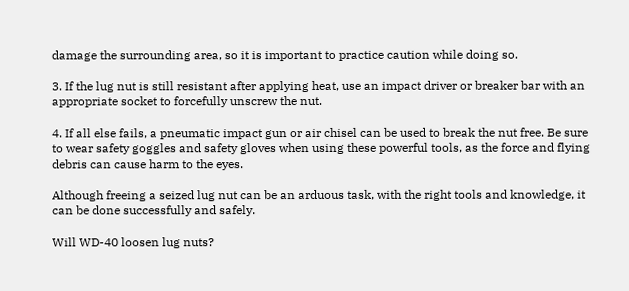damage the surrounding area, so it is important to practice caution while doing so.

3. If the lug nut is still resistant after applying heat, use an impact driver or breaker bar with an appropriate socket to forcefully unscrew the nut.

4. If all else fails, a pneumatic impact gun or air chisel can be used to break the nut free. Be sure to wear safety goggles and safety gloves when using these powerful tools, as the force and flying debris can cause harm to the eyes.

Although freeing a seized lug nut can be an arduous task, with the right tools and knowledge, it can be done successfully and safely.

Will WD-40 loosen lug nuts?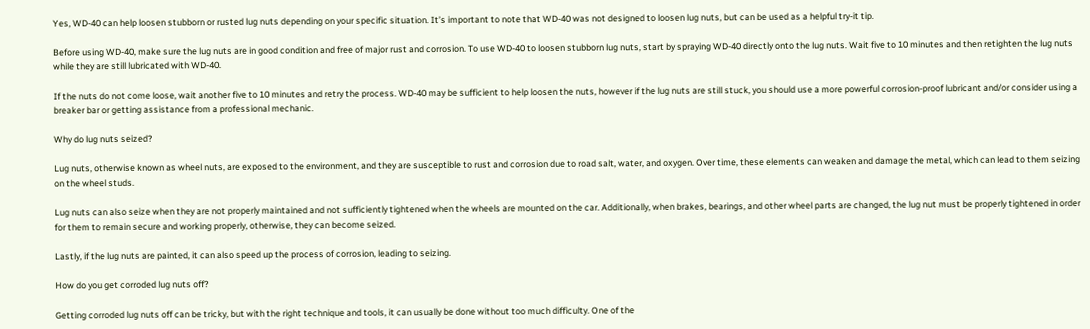Yes, WD-40 can help loosen stubborn or rusted lug nuts depending on your specific situation. It’s important to note that WD-40 was not designed to loosen lug nuts, but can be used as a helpful try-it tip.

Before using WD-40, make sure the lug nuts are in good condition and free of major rust and corrosion. To use WD-40 to loosen stubborn lug nuts, start by spraying WD-40 directly onto the lug nuts. Wait five to 10 minutes and then retighten the lug nuts while they are still lubricated with WD-40.

If the nuts do not come loose, wait another five to 10 minutes and retry the process. WD-40 may be sufficient to help loosen the nuts, however if the lug nuts are still stuck, you should use a more powerful corrosion-proof lubricant and/or consider using a breaker bar or getting assistance from a professional mechanic.

Why do lug nuts seized?

Lug nuts, otherwise known as wheel nuts, are exposed to the environment, and they are susceptible to rust and corrosion due to road salt, water, and oxygen. Over time, these elements can weaken and damage the metal, which can lead to them seizing on the wheel studs.

Lug nuts can also seize when they are not properly maintained and not sufficiently tightened when the wheels are mounted on the car. Additionally, when brakes, bearings, and other wheel parts are changed, the lug nut must be properly tightened in order for them to remain secure and working properly, otherwise, they can become seized.

Lastly, if the lug nuts are painted, it can also speed up the process of corrosion, leading to seizing.

How do you get corroded lug nuts off?

Getting corroded lug nuts off can be tricky, but with the right technique and tools, it can usually be done without too much difficulty. One of the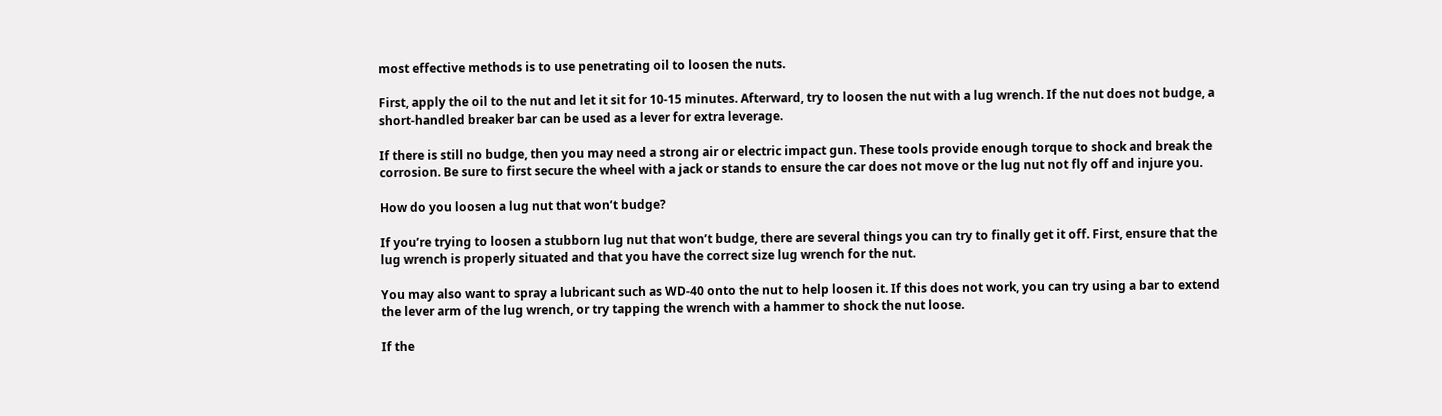most effective methods is to use penetrating oil to loosen the nuts.

First, apply the oil to the nut and let it sit for 10-15 minutes. Afterward, try to loosen the nut with a lug wrench. If the nut does not budge, a short-handled breaker bar can be used as a lever for extra leverage.

If there is still no budge, then you may need a strong air or electric impact gun. These tools provide enough torque to shock and break the corrosion. Be sure to first secure the wheel with a jack or stands to ensure the car does not move or the lug nut not fly off and injure you.

How do you loosen a lug nut that won’t budge?

If you’re trying to loosen a stubborn lug nut that won’t budge, there are several things you can try to finally get it off. First, ensure that the lug wrench is properly situated and that you have the correct size lug wrench for the nut.

You may also want to spray a lubricant such as WD-40 onto the nut to help loosen it. If this does not work, you can try using a bar to extend the lever arm of the lug wrench, or try tapping the wrench with a hammer to shock the nut loose.

If the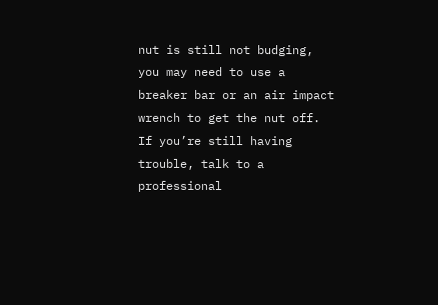nut is still not budging, you may need to use a breaker bar or an air impact wrench to get the nut off. If you’re still having trouble, talk to a professional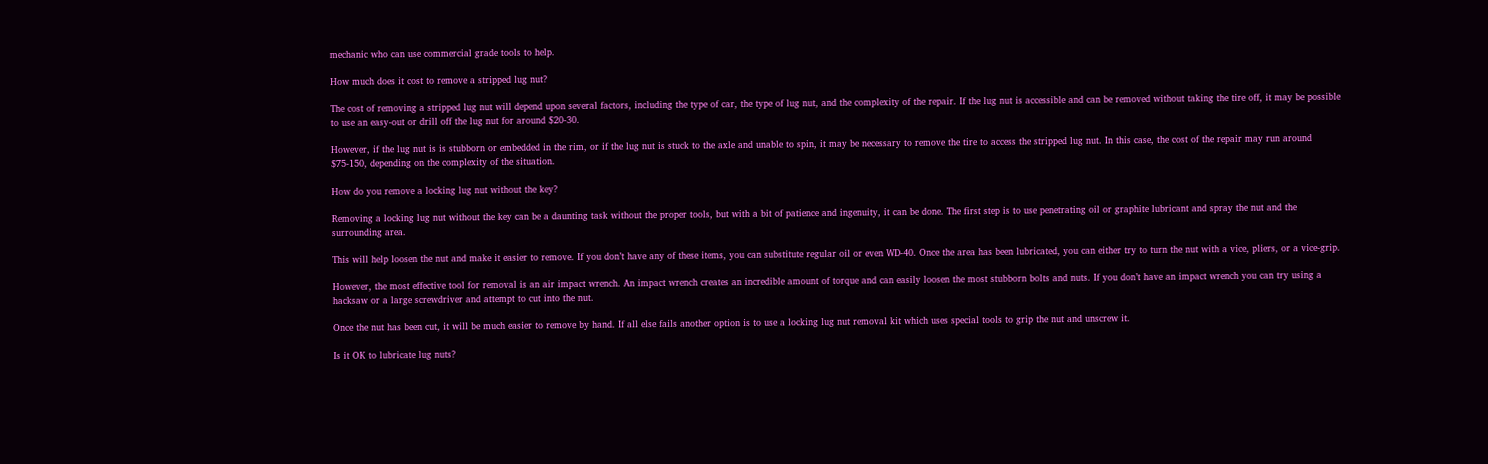mechanic who can use commercial grade tools to help.

How much does it cost to remove a stripped lug nut?

The cost of removing a stripped lug nut will depend upon several factors, including the type of car, the type of lug nut, and the complexity of the repair. If the lug nut is accessible and can be removed without taking the tire off, it may be possible to use an easy-out or drill off the lug nut for around $20-30.

However, if the lug nut is is stubborn or embedded in the rim, or if the lug nut is stuck to the axle and unable to spin, it may be necessary to remove the tire to access the stripped lug nut. In this case, the cost of the repair may run around $75-150, depending on the complexity of the situation.

How do you remove a locking lug nut without the key?

Removing a locking lug nut without the key can be a daunting task without the proper tools, but with a bit of patience and ingenuity, it can be done. The first step is to use penetrating oil or graphite lubricant and spray the nut and the surrounding area.

This will help loosen the nut and make it easier to remove. If you don’t have any of these items, you can substitute regular oil or even WD-40. Once the area has been lubricated, you can either try to turn the nut with a vice, pliers, or a vice-grip.

However, the most effective tool for removal is an air impact wrench. An impact wrench creates an incredible amount of torque and can easily loosen the most stubborn bolts and nuts. If you don’t have an impact wrench you can try using a hacksaw or a large screwdriver and attempt to cut into the nut.

Once the nut has been cut, it will be much easier to remove by hand. If all else fails another option is to use a locking lug nut removal kit which uses special tools to grip the nut and unscrew it.

Is it OK to lubricate lug nuts?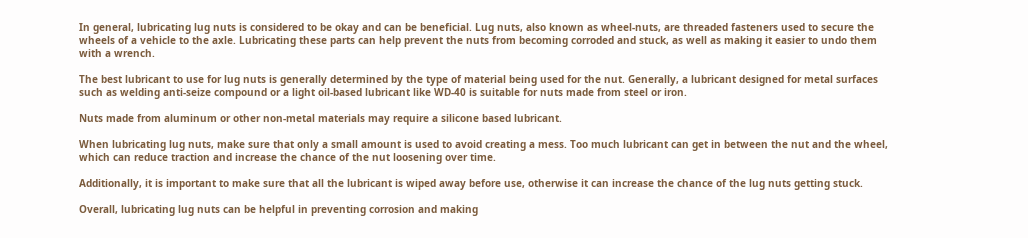In general, lubricating lug nuts is considered to be okay and can be beneficial. Lug nuts, also known as wheel-nuts, are threaded fasteners used to secure the wheels of a vehicle to the axle. Lubricating these parts can help prevent the nuts from becoming corroded and stuck, as well as making it easier to undo them with a wrench.

The best lubricant to use for lug nuts is generally determined by the type of material being used for the nut. Generally, a lubricant designed for metal surfaces such as welding anti-seize compound or a light oil-based lubricant like WD-40 is suitable for nuts made from steel or iron.

Nuts made from aluminum or other non-metal materials may require a silicone based lubricant.

When lubricating lug nuts, make sure that only a small amount is used to avoid creating a mess. Too much lubricant can get in between the nut and the wheel, which can reduce traction and increase the chance of the nut loosening over time.

Additionally, it is important to make sure that all the lubricant is wiped away before use, otherwise it can increase the chance of the lug nuts getting stuck.

Overall, lubricating lug nuts can be helpful in preventing corrosion and making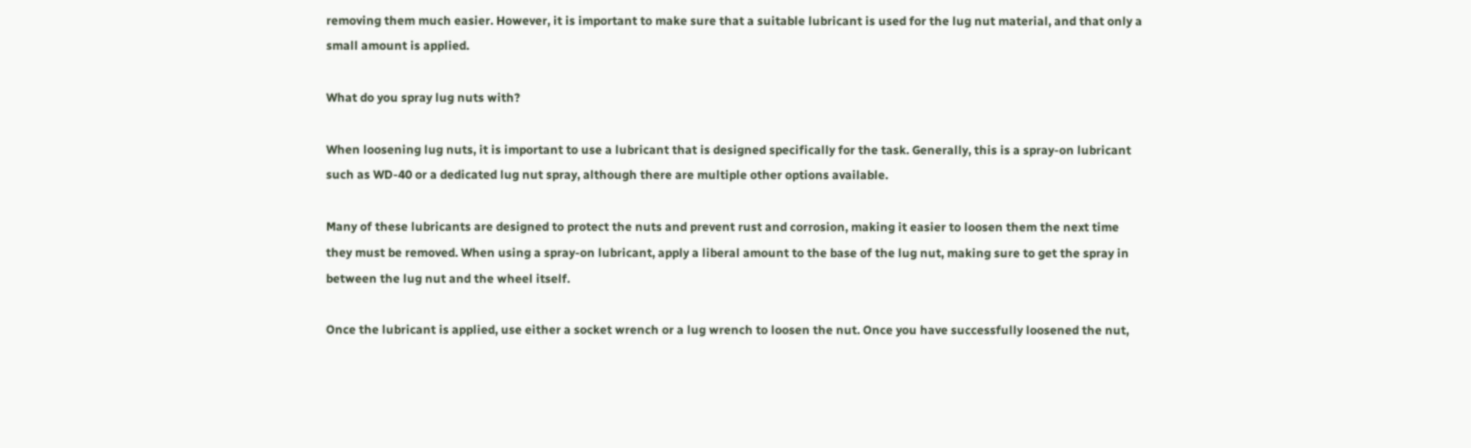removing them much easier. However, it is important to make sure that a suitable lubricant is used for the lug nut material, and that only a small amount is applied.

What do you spray lug nuts with?

When loosening lug nuts, it is important to use a lubricant that is designed specifically for the task. Generally, this is a spray-on lubricant such as WD-40 or a dedicated lug nut spray, although there are multiple other options available.

Many of these lubricants are designed to protect the nuts and prevent rust and corrosion, making it easier to loosen them the next time they must be removed. When using a spray-on lubricant, apply a liberal amount to the base of the lug nut, making sure to get the spray in between the lug nut and the wheel itself.

Once the lubricant is applied, use either a socket wrench or a lug wrench to loosen the nut. Once you have successfully loosened the nut,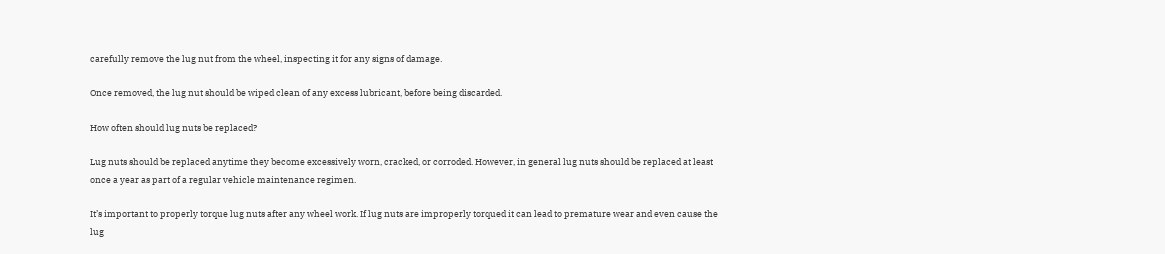carefully remove the lug nut from the wheel, inspecting it for any signs of damage.

Once removed, the lug nut should be wiped clean of any excess lubricant, before being discarded.

How often should lug nuts be replaced?

Lug nuts should be replaced anytime they become excessively worn, cracked, or corroded. However, in general lug nuts should be replaced at least once a year as part of a regular vehicle maintenance regimen.

It’s important to properly torque lug nuts after any wheel work. If lug nuts are improperly torqued it can lead to premature wear and even cause the lug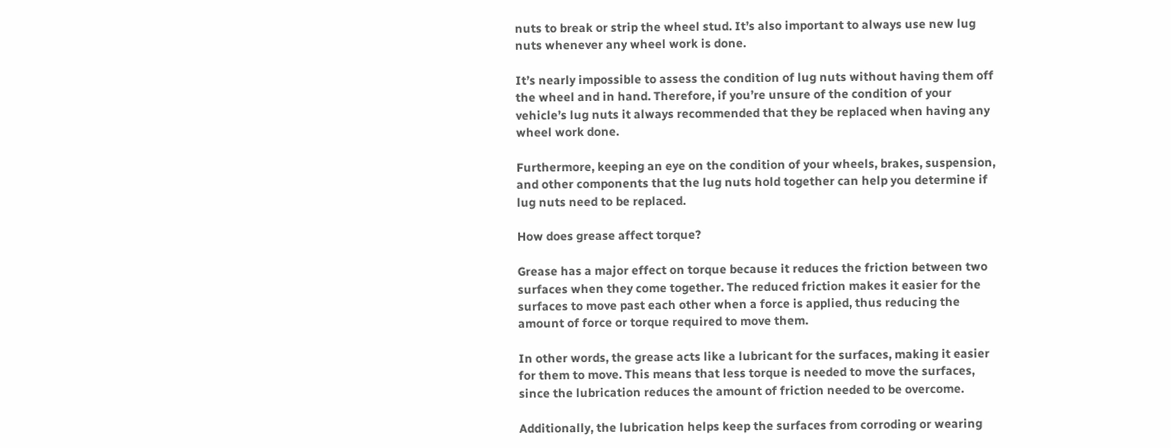nuts to break or strip the wheel stud. It’s also important to always use new lug nuts whenever any wheel work is done.

It’s nearly impossible to assess the condition of lug nuts without having them off the wheel and in hand. Therefore, if you’re unsure of the condition of your vehicle’s lug nuts it always recommended that they be replaced when having any wheel work done.

Furthermore, keeping an eye on the condition of your wheels, brakes, suspension, and other components that the lug nuts hold together can help you determine if lug nuts need to be replaced.

How does grease affect torque?

Grease has a major effect on torque because it reduces the friction between two surfaces when they come together. The reduced friction makes it easier for the surfaces to move past each other when a force is applied, thus reducing the amount of force or torque required to move them.

In other words, the grease acts like a lubricant for the surfaces, making it easier for them to move. This means that less torque is needed to move the surfaces, since the lubrication reduces the amount of friction needed to be overcome.

Additionally, the lubrication helps keep the surfaces from corroding or wearing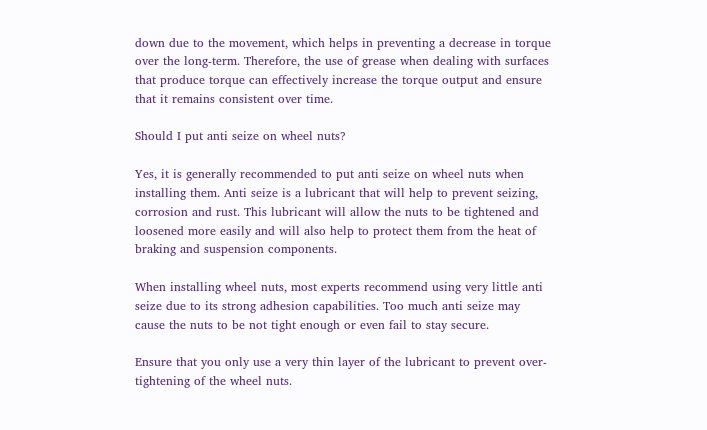down due to the movement, which helps in preventing a decrease in torque over the long-term. Therefore, the use of grease when dealing with surfaces that produce torque can effectively increase the torque output and ensure that it remains consistent over time.

Should I put anti seize on wheel nuts?

Yes, it is generally recommended to put anti seize on wheel nuts when installing them. Anti seize is a lubricant that will help to prevent seizing, corrosion and rust. This lubricant will allow the nuts to be tightened and loosened more easily and will also help to protect them from the heat of braking and suspension components.

When installing wheel nuts, most experts recommend using very little anti seize due to its strong adhesion capabilities. Too much anti seize may cause the nuts to be not tight enough or even fail to stay secure.

Ensure that you only use a very thin layer of the lubricant to prevent over-tightening of the wheel nuts.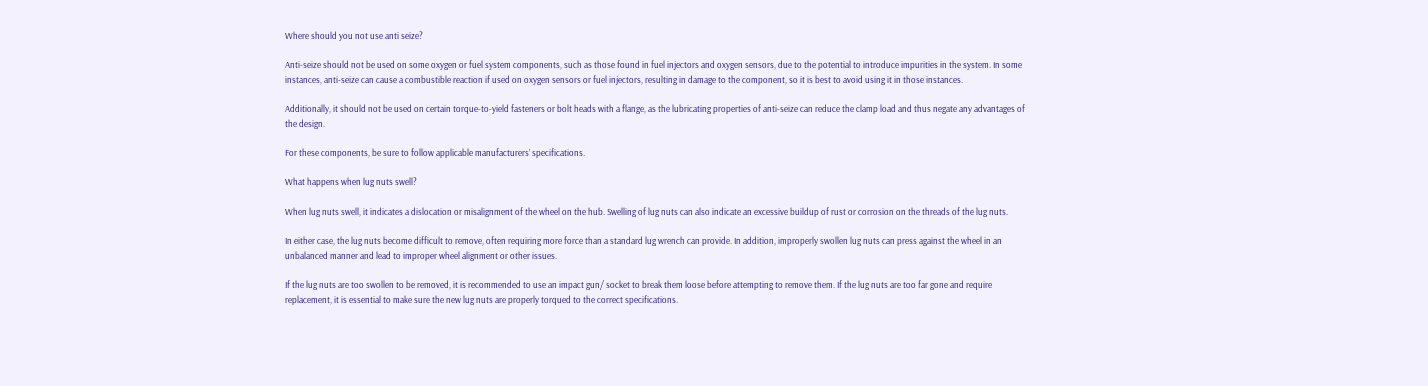Where should you not use anti seize?

Anti-seize should not be used on some oxygen or fuel system components, such as those found in fuel injectors and oxygen sensors, due to the potential to introduce impurities in the system. In some instances, anti-seize can cause a combustible reaction if used on oxygen sensors or fuel injectors, resulting in damage to the component, so it is best to avoid using it in those instances.

Additionally, it should not be used on certain torque-to-yield fasteners or bolt heads with a flange, as the lubricating properties of anti-seize can reduce the clamp load and thus negate any advantages of the design.

For these components, be sure to follow applicable manufacturers’ specifications.

What happens when lug nuts swell?

When lug nuts swell, it indicates a dislocation or misalignment of the wheel on the hub. Swelling of lug nuts can also indicate an excessive buildup of rust or corrosion on the threads of the lug nuts.

In either case, the lug nuts become difficult to remove, often requiring more force than a standard lug wrench can provide. In addition, improperly swollen lug nuts can press against the wheel in an unbalanced manner and lead to improper wheel alignment or other issues.

If the lug nuts are too swollen to be removed, it is recommended to use an impact gun/ socket to break them loose before attempting to remove them. If the lug nuts are too far gone and require replacement, it is essential to make sure the new lug nuts are properly torqued to the correct specifications.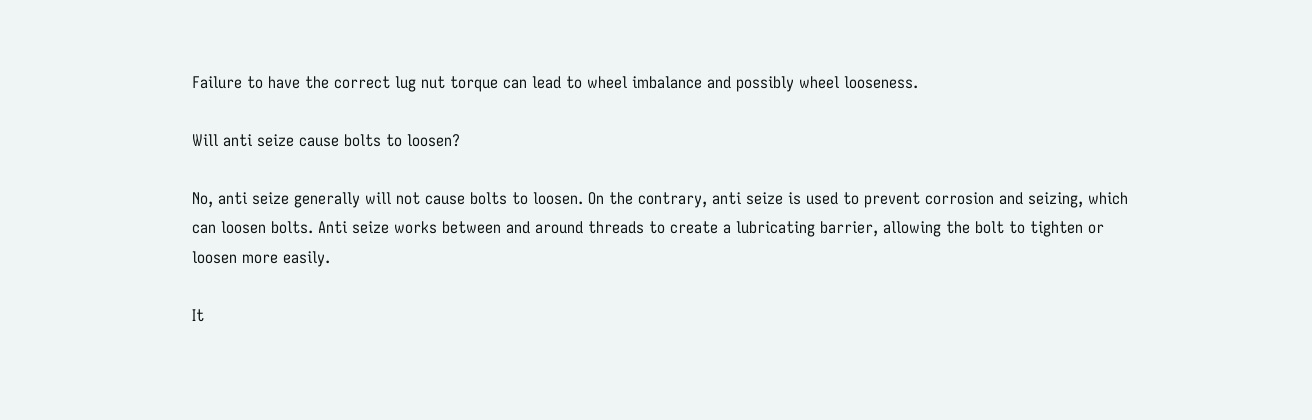Failure to have the correct lug nut torque can lead to wheel imbalance and possibly wheel looseness.

Will anti seize cause bolts to loosen?

No, anti seize generally will not cause bolts to loosen. On the contrary, anti seize is used to prevent corrosion and seizing, which can loosen bolts. Anti seize works between and around threads to create a lubricating barrier, allowing the bolt to tighten or loosen more easily.

It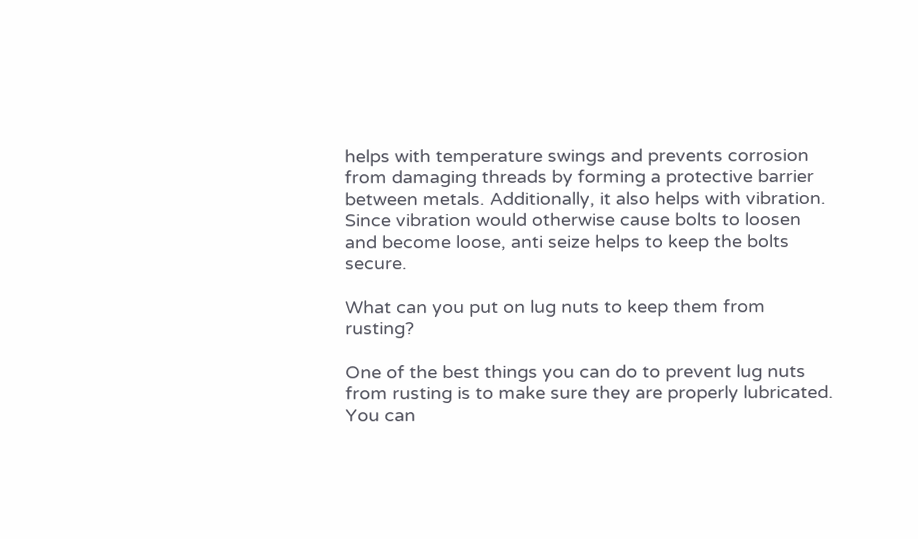helps with temperature swings and prevents corrosion from damaging threads by forming a protective barrier between metals. Additionally, it also helps with vibration. Since vibration would otherwise cause bolts to loosen and become loose, anti seize helps to keep the bolts secure.

What can you put on lug nuts to keep them from rusting?

One of the best things you can do to prevent lug nuts from rusting is to make sure they are properly lubricated. You can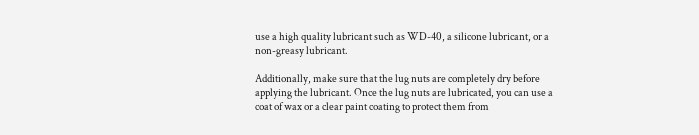use a high quality lubricant such as WD-40, a silicone lubricant, or a non-greasy lubricant.

Additionally, make sure that the lug nuts are completely dry before applying the lubricant. Once the lug nuts are lubricated, you can use a coat of wax or a clear paint coating to protect them from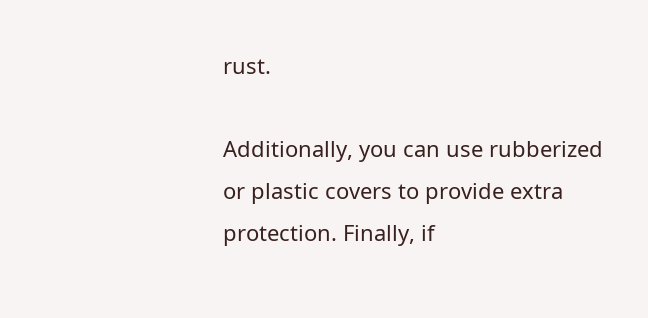rust.

Additionally, you can use rubberized or plastic covers to provide extra protection. Finally, if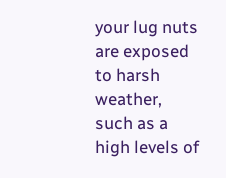your lug nuts are exposed to harsh weather, such as a high levels of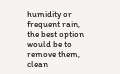humidity or frequent rain, the best option would be to remove them, clean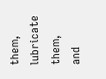them, lubricate them, and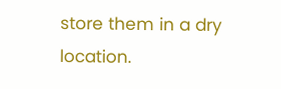store them in a dry location.